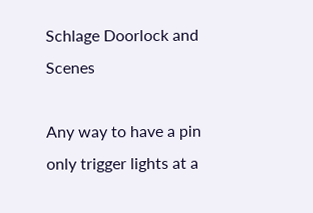Schlage Doorlock and Scenes

Any way to have a pin only trigger lights at a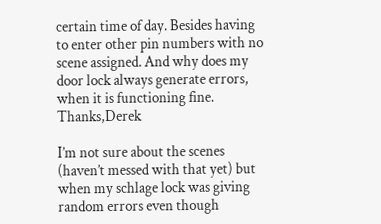certain time of day. Besides having to enter other pin numbers with no scene assigned. And why does my door lock always generate errors, when it is functioning fine. Thanks,Derek

I’m not sure about the scenes (haven’t messed with that yet) but when my schlage lock was giving random errors even though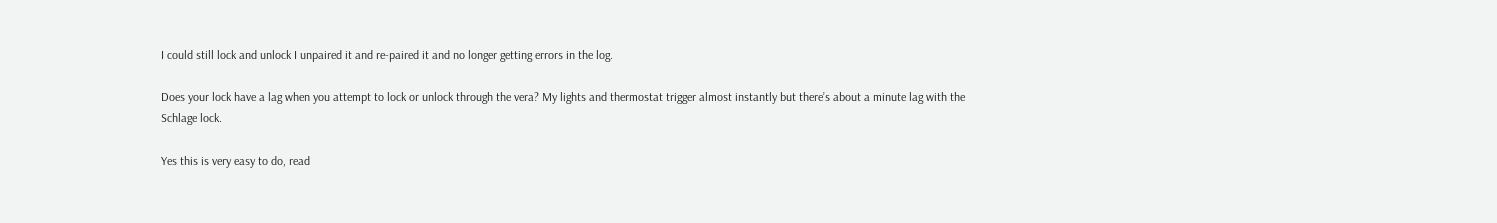I could still lock and unlock I unpaired it and re-paired it and no longer getting errors in the log.

Does your lock have a lag when you attempt to lock or unlock through the vera? My lights and thermostat trigger almost instantly but there’s about a minute lag with the
Schlage lock.

Yes this is very easy to do, read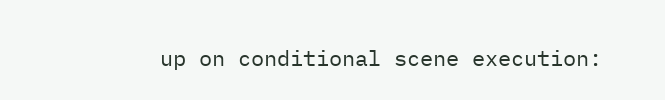up on conditional scene execution: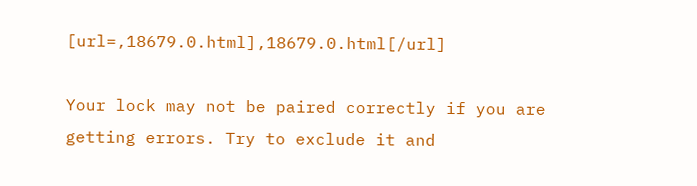[url=,18679.0.html],18679.0.html[/url]

Your lock may not be paired correctly if you are getting errors. Try to exclude it and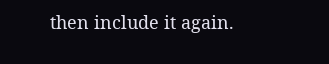then include it again.